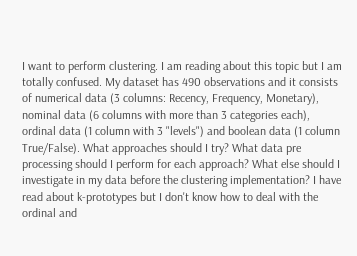I want to perform clustering. I am reading about this topic but I am totally confused. My dataset has 490 observations and it consists of numerical data (3 columns: Recency, Frequency, Monetary), nominal data (6 columns with more than 3 categories each), ordinal data (1 column with 3 "levels") and boolean data (1 column True/False). What approaches should I try? What data pre processing should I perform for each approach? What else should I investigate in my data before the clustering implementation? I have read about k-prototypes but I don't know how to deal with the ordinal and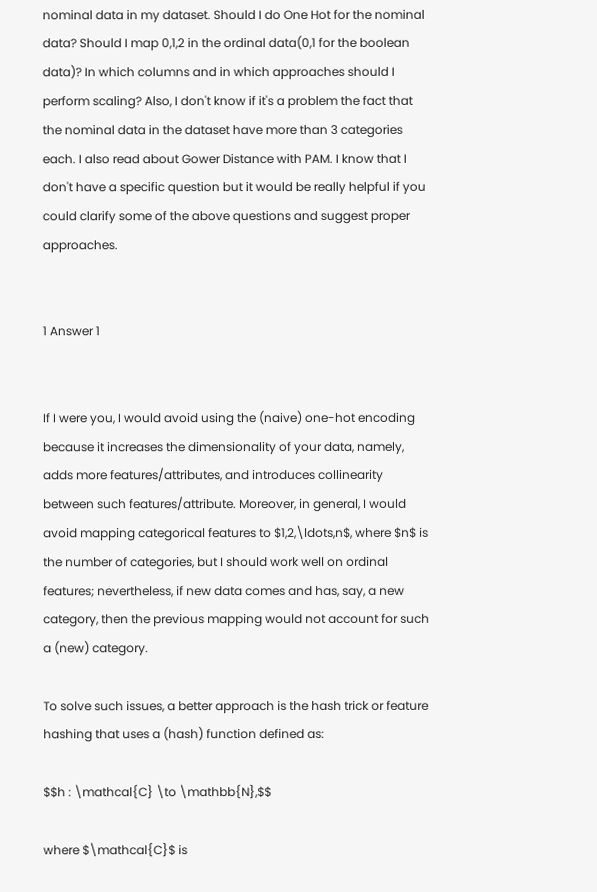nominal data in my dataset. Should I do One Hot for the nominal data? Should I map 0,1,2 in the ordinal data(0,1 for the boolean data)? In which columns and in which approaches should I perform scaling? Also, I don't know if it's a problem the fact that the nominal data in the dataset have more than 3 categories each. I also read about Gower Distance with PAM. I know that I don't have a specific question but it would be really helpful if you could clarify some of the above questions and suggest proper approaches.


1 Answer 1


If I were you, I would avoid using the (naive) one-hot encoding because it increases the dimensionality of your data, namely, adds more features/attributes, and introduces collinearity between such features/attribute. Moreover, in general, I would avoid mapping categorical features to $1,2,\ldots,n$, where $n$ is the number of categories, but I should work well on ordinal features; nevertheless, if new data comes and has, say, a new category, then the previous mapping would not account for such a (new) category.

To solve such issues, a better approach is the hash trick or feature hashing that uses a (hash) function defined as:

$$h : \mathcal{C} \to \mathbb{N},$$

where $\mathcal{C}$ is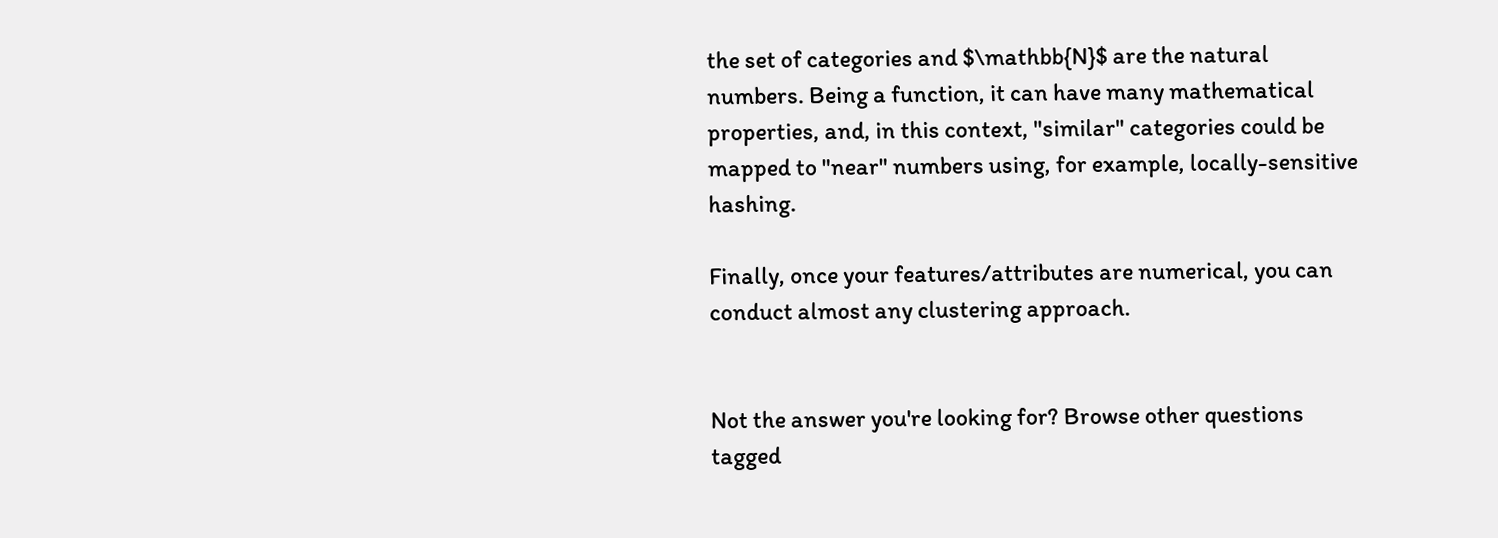the set of categories and $\mathbb{N}$ are the natural numbers. Being a function, it can have many mathematical properties, and, in this context, "similar" categories could be mapped to "near" numbers using, for example, locally-sensitive hashing.

Finally, once your features/attributes are numerical, you can conduct almost any clustering approach.


Not the answer you're looking for? Browse other questions tagged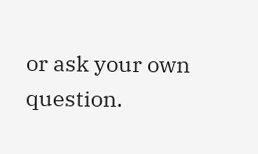or ask your own question.